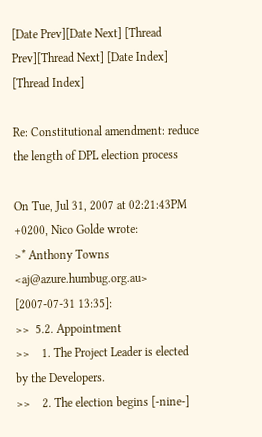[Date Prev][Date Next] [Thread Prev][Thread Next] [Date Index] [Thread Index]

Re: Constitutional amendment: reduce the length of DPL election process

On Tue, Jul 31, 2007 at 02:21:43PM +0200, Nico Golde wrote:
>* Anthony Towns <aj@azure.humbug.org.au> [2007-07-31 13:35]:
>>  5.2. Appointment
>>    1. The Project Leader is elected by the Developers.
>>    2. The election begins [-nine-]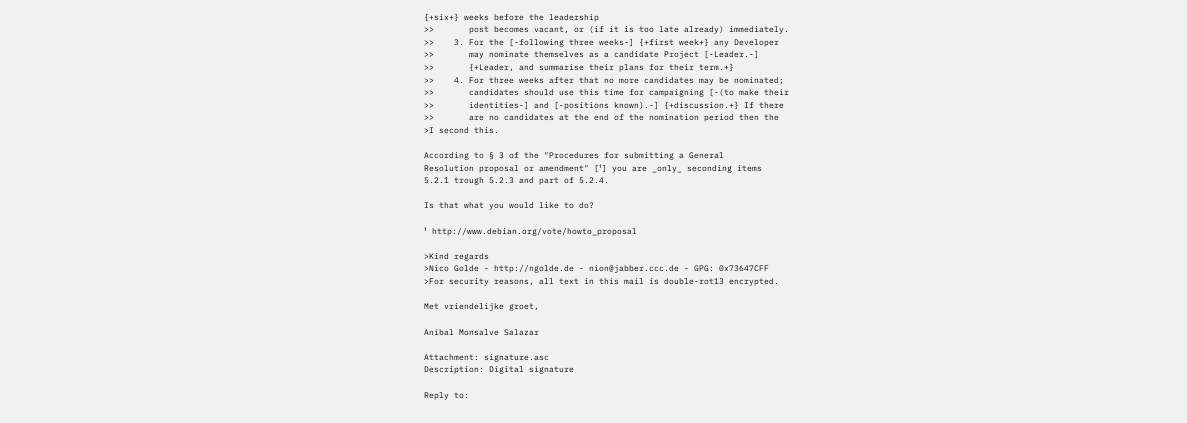{+six+} weeks before the leadership
>>       post becomes vacant, or (if it is too late already) immediately.
>>    3. For the [-following three weeks-] {+first week+} any Developer
>>       may nominate themselves as a candidate Project [-Leader.-]
>>       {+Leader, and summarise their plans for their term.+}
>>    4. For three weeks after that no more candidates may be nominated;
>>       candidates should use this time for campaigning [-(to make their
>>       identities-] and [-positions known).-] {+discussion.+} If there
>>       are no candidates at the end of the nomination period then the
>I second this.

According to § 3 of the "Procedures for submitting a General
Resolution proposal or amendment" [¹] you are _only_ seconding items
5.2.1 trough 5.2.3 and part of 5.2.4.

Is that what you would like to do?

¹ http://www.debian.org/vote/howto_proposal

>Kind regards
>Nico Golde - http://ngolde.de - nion@jabber.ccc.de - GPG: 0x73647CFF
>For security reasons, all text in this mail is double-rot13 encrypted.

Met vriendelijke groet,

Aníbal Monsalve Salazar

Attachment: signature.asc
Description: Digital signature

Reply to: